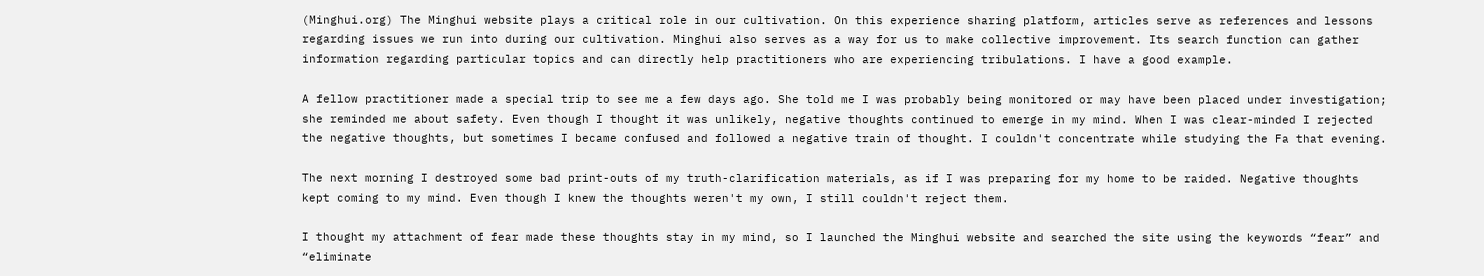(Minghui.org) The Minghui website plays a critical role in our cultivation. On this experience sharing platform, articles serve as references and lessons regarding issues we run into during our cultivation. Minghui also serves as a way for us to make collective improvement. Its search function can gather information regarding particular topics and can directly help practitioners who are experiencing tribulations. I have a good example.

A fellow practitioner made a special trip to see me a few days ago. She told me I was probably being monitored or may have been placed under investigation; she reminded me about safety. Even though I thought it was unlikely, negative thoughts continued to emerge in my mind. When I was clear-minded I rejected the negative thoughts, but sometimes I became confused and followed a negative train of thought. I couldn't concentrate while studying the Fa that evening.

The next morning I destroyed some bad print-outs of my truth-clarification materials, as if I was preparing for my home to be raided. Negative thoughts kept coming to my mind. Even though I knew the thoughts weren't my own, I still couldn't reject them.

I thought my attachment of fear made these thoughts stay in my mind, so I launched the Minghui website and searched the site using the keywords “fear” and “eliminate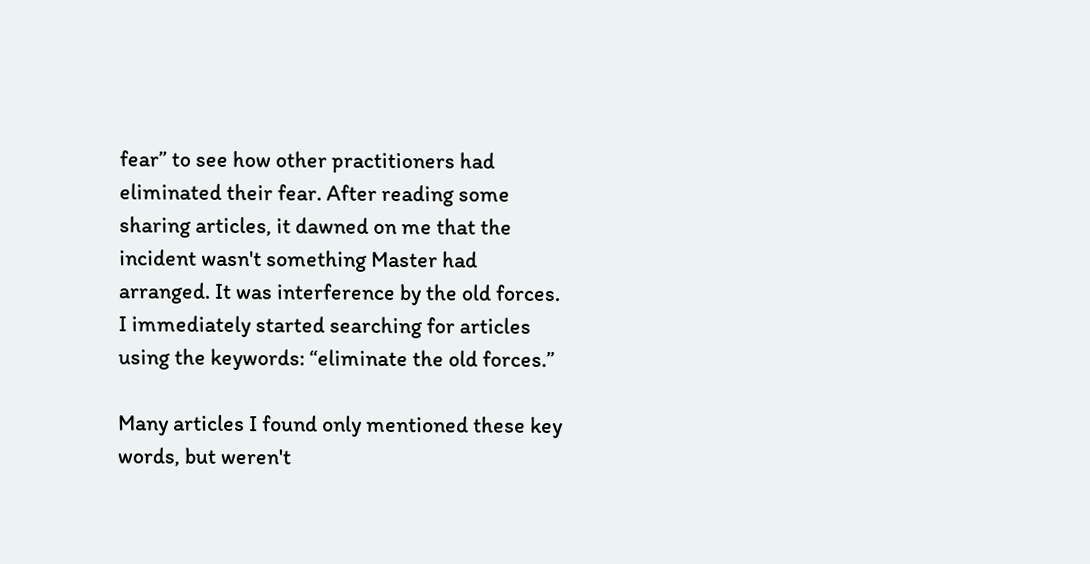fear” to see how other practitioners had eliminated their fear. After reading some sharing articles, it dawned on me that the incident wasn't something Master had arranged. It was interference by the old forces. I immediately started searching for articles using the keywords: “eliminate the old forces.”

Many articles I found only mentioned these key words, but weren't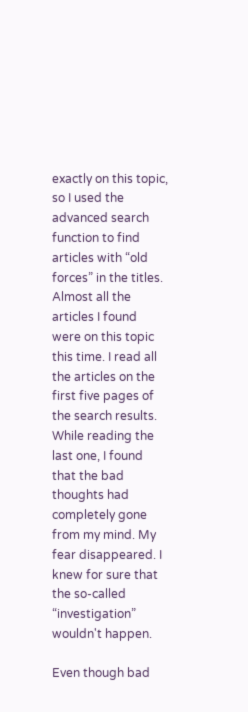exactly on this topic, so I used the advanced search function to find articles with “old forces” in the titles. Almost all the articles I found were on this topic this time. I read all the articles on the first five pages of the search results. While reading the last one, I found that the bad thoughts had completely gone from my mind. My fear disappeared. I knew for sure that the so-called “investigation” wouldn't happen.

Even though bad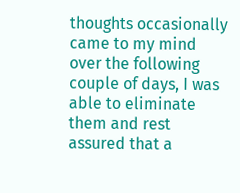thoughts occasionally came to my mind over the following couple of days, I was able to eliminate them and rest assured that a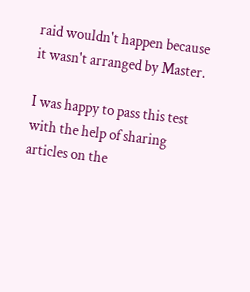raid wouldn't happen because it wasn't arranged by Master.

I was happy to pass this test with the help of sharing articles on the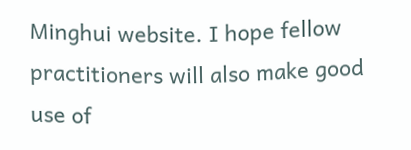Minghui website. I hope fellow practitioners will also make good use of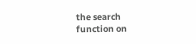the search function on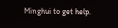Minghui to get help.